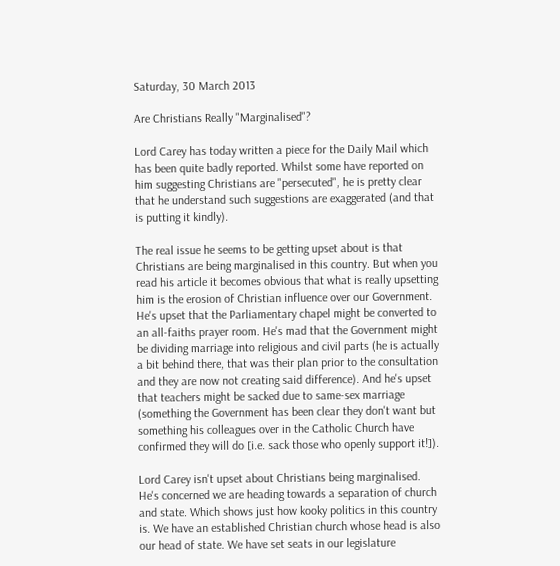Saturday, 30 March 2013

Are Christians Really "Marginalised"?

Lord Carey has today written a piece for the Daily Mail which has been quite badly reported. Whilst some have reported on him suggesting Christians are "persecuted", he is pretty clear that he understand such suggestions are exaggerated (and that is putting it kindly).

The real issue he seems to be getting upset about is that Christians are being marginalised in this country. But when you read his article it becomes obvious that what is really upsetting him is the erosion of Christian influence over our Government. He's upset that the Parliamentary chapel might be converted to an all-faiths prayer room. He's mad that the Government might be dividing marriage into religious and civil parts (he is actually a bit behind there, that was their plan prior to the consultation and they are now not creating said difference). And he's upset that teachers might be sacked due to same-sex marriage (something the Government has been clear they don't want but something his colleagues over in the Catholic Church have confirmed they will do [i.e. sack those who openly support it!]).

Lord Carey isn't upset about Christians being marginalised. He's concerned we are heading towards a separation of church and state. Which shows just how kooky politics in this country is. We have an established Christian church whose head is also our head of state. We have set seats in our legislature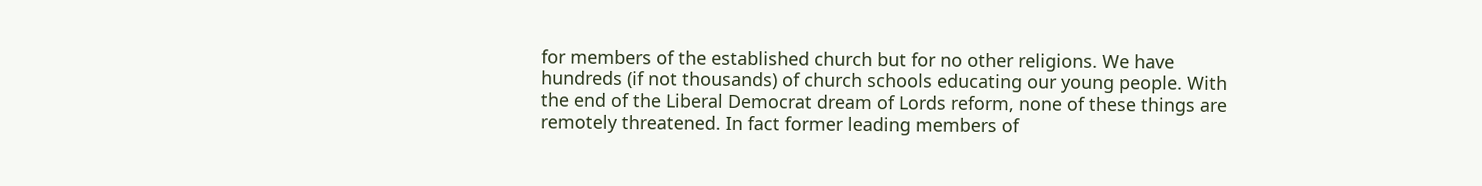for members of the established church but for no other religions. We have hundreds (if not thousands) of church schools educating our young people. With the end of the Liberal Democrat dream of Lords reform, none of these things are remotely threatened. In fact former leading members of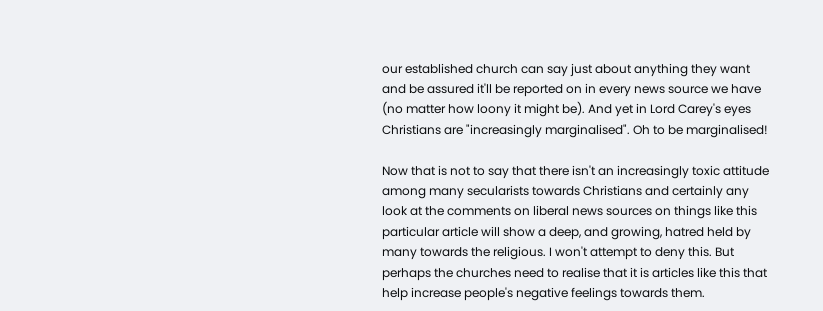our established church can say just about anything they want and be assured it'll be reported on in every news source we have (no matter how loony it might be). And yet in Lord Carey's eyes Christians are "increasingly marginalised". Oh to be marginalised!

Now that is not to say that there isn't an increasingly toxic attitude among many secularists towards Christians and certainly any look at the comments on liberal news sources on things like this particular article will show a deep, and growing, hatred held by many towards the religious. I won't attempt to deny this. But perhaps the churches need to realise that it is articles like this that help increase people's negative feelings towards them.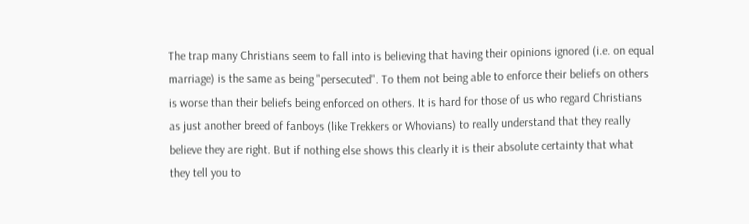The trap many Christians seem to fall into is believing that having their opinions ignored (i.e. on equal marriage) is the same as being "persecuted". To them not being able to enforce their beliefs on others is worse than their beliefs being enforced on others. It is hard for those of us who regard Christians as just another breed of fanboys (like Trekkers or Whovians) to really understand that they really believe they are right. But if nothing else shows this clearly it is their absolute certainty that what they tell you to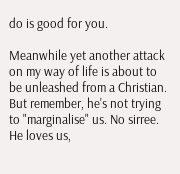do is good for you.

Meanwhile yet another attack on my way of life is about to be unleashed from a Christian. But remember, he's not trying to "marginalise" us. No sirree. He loves us,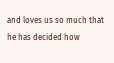and loves us so much that he has decided how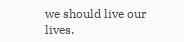we should live our lives.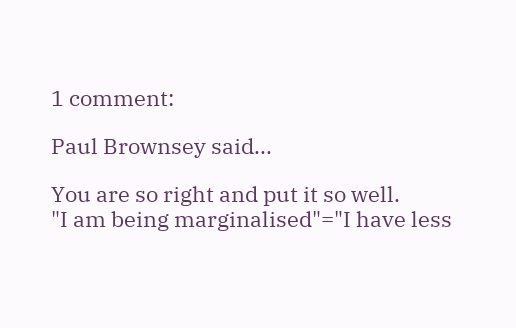1 comment:

Paul Brownsey said...

You are so right and put it so well.
"I am being marginalised"="I have less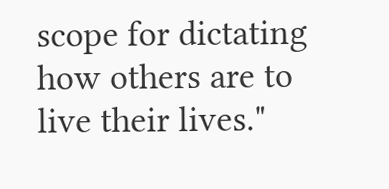scope for dictating how others are to live their lives."